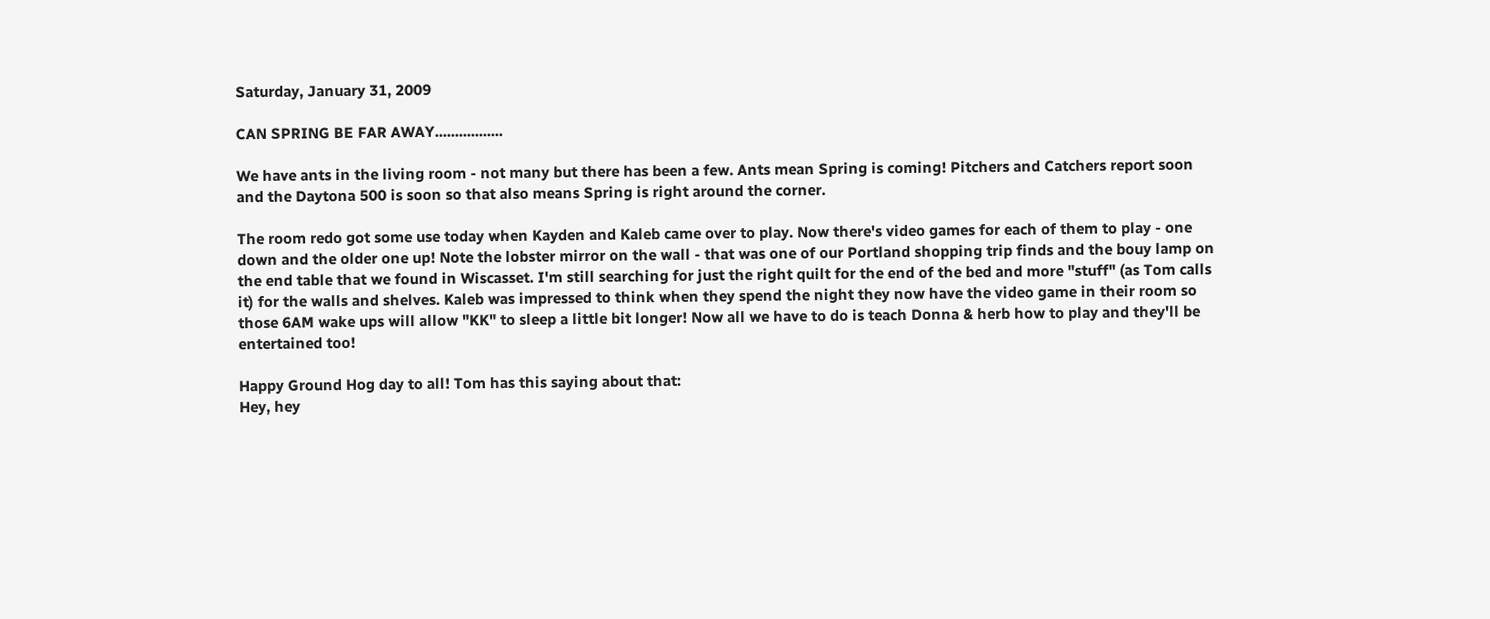Saturday, January 31, 2009

CAN SPRING BE FAR AWAY.................

We have ants in the living room - not many but there has been a few. Ants mean Spring is coming! Pitchers and Catchers report soon and the Daytona 500 is soon so that also means Spring is right around the corner.

The room redo got some use today when Kayden and Kaleb came over to play. Now there's video games for each of them to play - one down and the older one up! Note the lobster mirror on the wall - that was one of our Portland shopping trip finds and the bouy lamp on the end table that we found in Wiscasset. I'm still searching for just the right quilt for the end of the bed and more "stuff" (as Tom calls it) for the walls and shelves. Kaleb was impressed to think when they spend the night they now have the video game in their room so those 6AM wake ups will allow "KK" to sleep a little bit longer! Now all we have to do is teach Donna & herb how to play and they'll be entertained too!

Happy Ground Hog day to all! Tom has this saying about that:
Hey, hey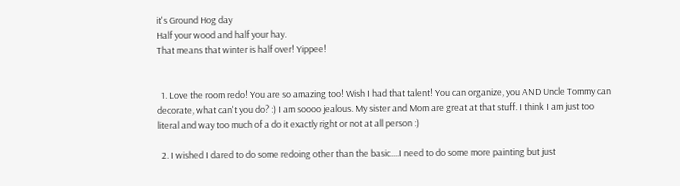it's Ground Hog day
Half your wood and half your hay.
That means that winter is half over! Yippee!


  1. Love the room redo! You are so amazing too! Wish I had that talent! You can organize, you AND Uncle Tommy can decorate, what can't you do? :) I am soooo jealous. My sister and Mom are great at that stuff. I think I am just too literal and way too much of a do it exactly right or not at all person :)

  2. I wished I dared to do some redoing other than the basic....I need to do some more painting but just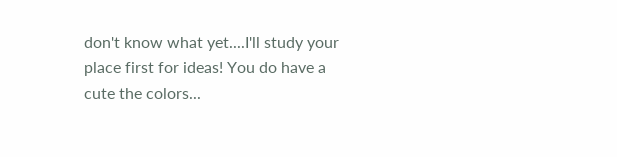don't know what yet....I'll study your place first for ideas! You do have a cute the colors...